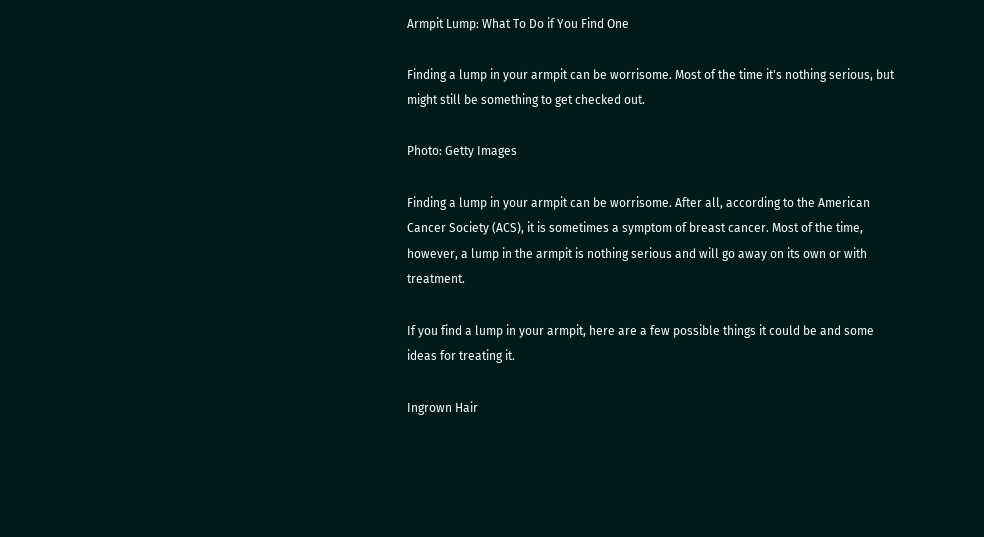Armpit Lump: What To Do if You Find One

Finding a lump in your armpit can be worrisome. Most of the time it's nothing serious, but might still be something to get checked out.

Photo: Getty Images

Finding a lump in your armpit can be worrisome. After all, according to the American Cancer Society (ACS), it is sometimes a symptom of breast cancer. Most of the time, however, a lump in the armpit is nothing serious and will go away on its own or with treatment.

If you find a lump in your armpit, here are a few possible things it could be and some ideas for treating it.

Ingrown Hair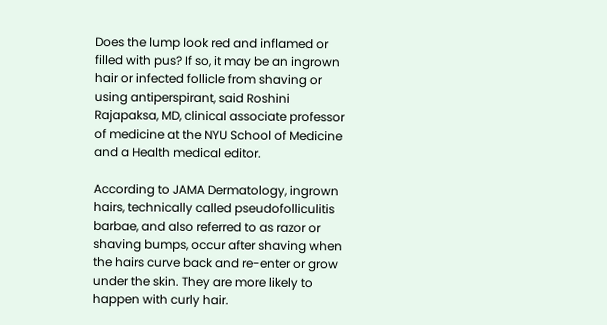Does the lump look red and inflamed or filled with pus? If so, it may be an ingrown hair or infected follicle from shaving or using antiperspirant, said Roshini Rajapaksa, MD, clinical associate professor of medicine at the NYU School of Medicine and a Health medical editor.

According to JAMA Dermatology, ingrown hairs, technically called pseudofolliculitis barbae, and also referred to as razor or shaving bumps, occur after shaving when the hairs curve back and re-enter or grow under the skin. They are more likely to happen with curly hair.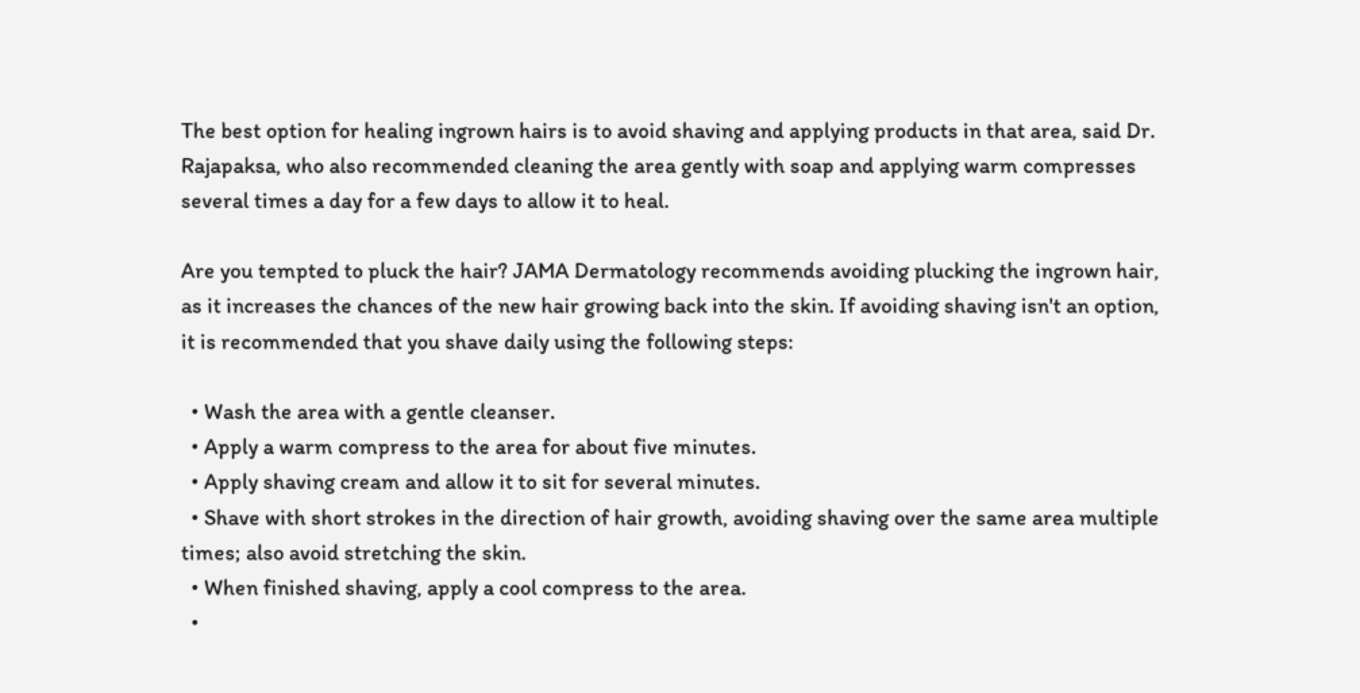The best option for healing ingrown hairs is to avoid shaving and applying products in that area, said Dr. Rajapaksa, who also recommended cleaning the area gently with soap and applying warm compresses several times a day for a few days to allow it to heal.

Are you tempted to pluck the hair? JAMA Dermatology recommends avoiding plucking the ingrown hair, as it increases the chances of the new hair growing back into the skin. If avoiding shaving isn't an option, it is recommended that you shave daily using the following steps:

  • Wash the area with a gentle cleanser.
  • Apply a warm compress to the area for about five minutes.
  • Apply shaving cream and allow it to sit for several minutes.
  • Shave with short strokes in the direction of hair growth, avoiding shaving over the same area multiple times; also avoid stretching the skin.
  • When finished shaving, apply a cool compress to the area.
  •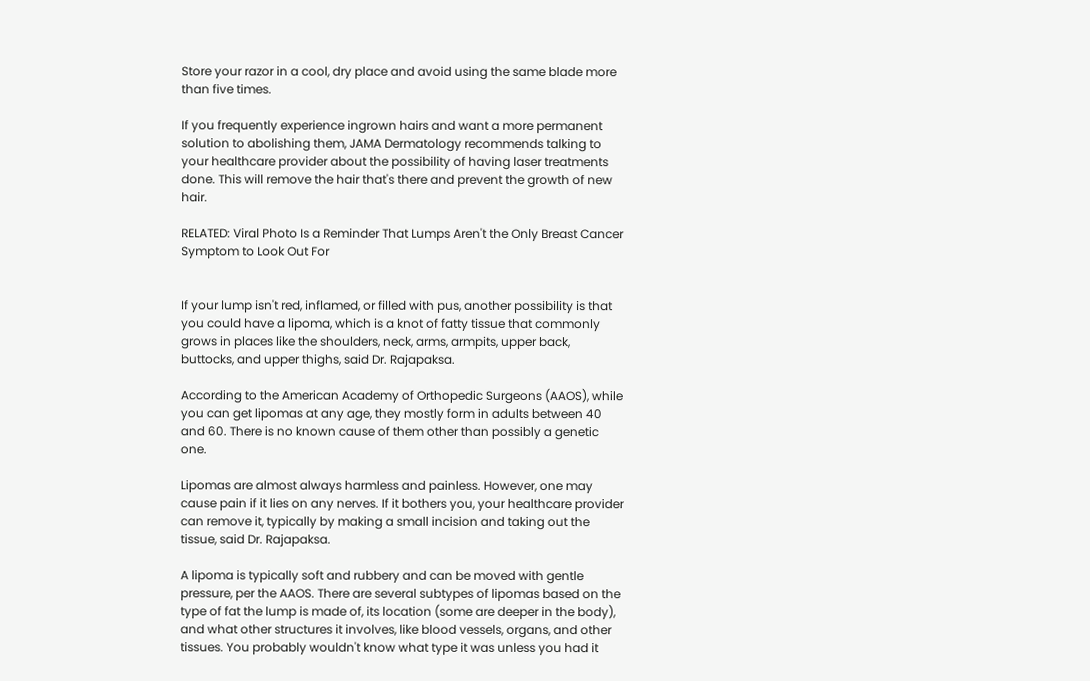Store your razor in a cool, dry place and avoid using the same blade more than five times.

If you frequently experience ingrown hairs and want a more permanent solution to abolishing them, JAMA Dermatology recommends talking to your healthcare provider about the possibility of having laser treatments done. This will remove the hair that's there and prevent the growth of new hair.

RELATED: Viral Photo Is a Reminder That Lumps Aren't the Only Breast Cancer Symptom to Look Out For


If your lump isn't red, inflamed, or filled with pus, another possibility is that you could have a lipoma, which is a knot of fatty tissue that commonly grows in places like the shoulders, neck, arms, armpits, upper back, buttocks, and upper thighs, said Dr. Rajapaksa.

According to the American Academy of Orthopedic Surgeons (AAOS), while you can get lipomas at any age, they mostly form in adults between 40 and 60. There is no known cause of them other than possibly a genetic one.

Lipomas are almost always harmless and painless. However, one may cause pain if it lies on any nerves. If it bothers you, your healthcare provider can remove it, typically by making a small incision and taking out the tissue, said Dr. Rajapaksa.

A lipoma is typically soft and rubbery and can be moved with gentle pressure, per the AAOS. There are several subtypes of lipomas based on the type of fat the lump is made of, its location (some are deeper in the body), and what other structures it involves, like blood vessels, organs, and other tissues. You probably wouldn't know what type it was unless you had it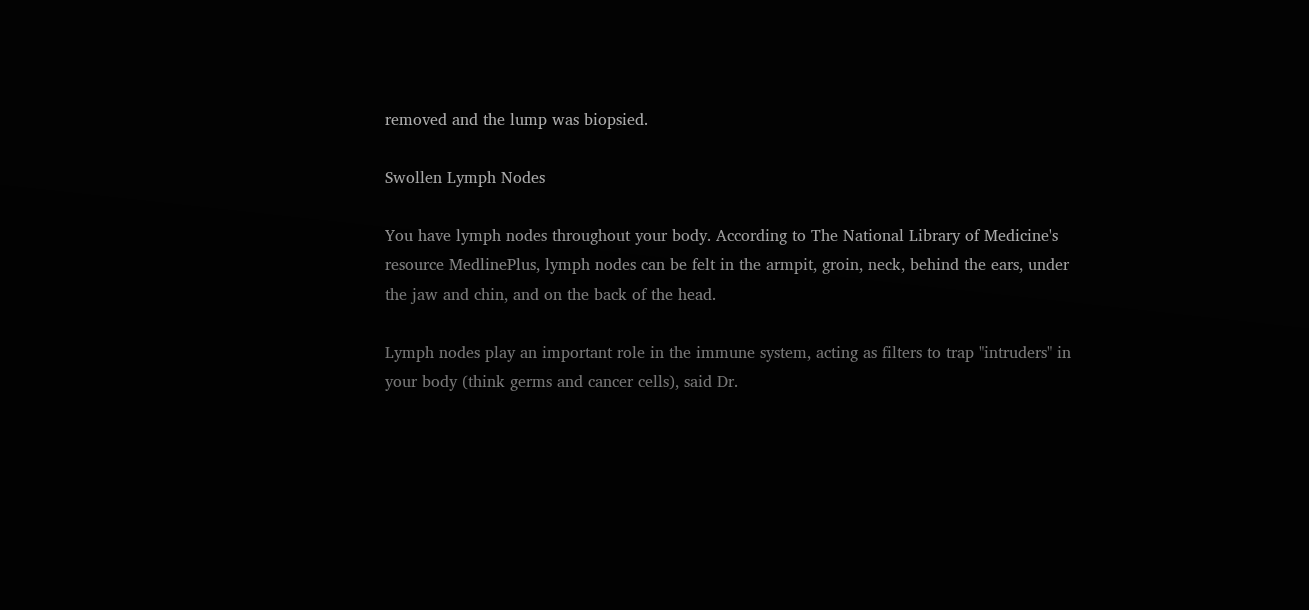removed and the lump was biopsied.

Swollen Lymph Nodes

You have lymph nodes throughout your body. According to The National Library of Medicine's resource MedlinePlus, lymph nodes can be felt in the armpit, groin, neck, behind the ears, under the jaw and chin, and on the back of the head.

Lymph nodes play an important role in the immune system, acting as filters to trap "intruders" in your body (think germs and cancer cells), said Dr.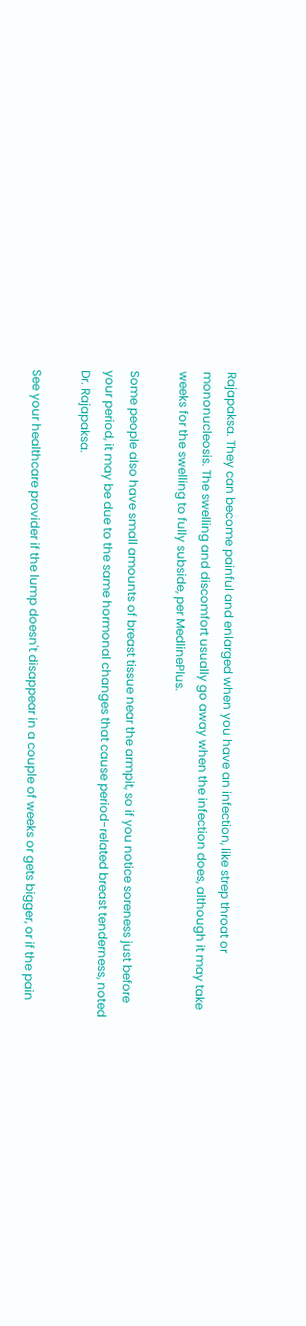Rajapaksa. They can become painful and enlarged when you have an infection, like strep throat or mononucleosis. The swelling and discomfort usually go away when the infection does, although it may take weeks for the swelling to fully subside, per MedlinePlus.

Some people also have small amounts of breast tissue near the armpit, so if you notice soreness just before your period, it may be due to the same hormonal changes that cause period-related breast tenderness, noted Dr. Rajapaksa.

See your healthcare provider if the lump doesn't disappear in a couple of weeks or gets bigger, or if the pain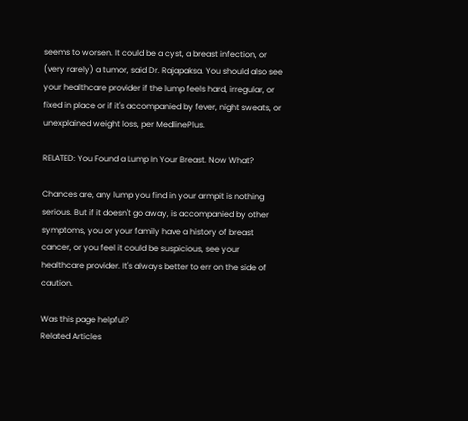seems to worsen. It could be a cyst, a breast infection, or (very rarely) a tumor, said Dr. Rajapaksa. You should also see your healthcare provider if the lump feels hard, irregular, or fixed in place or if it's accompanied by fever, night sweats, or unexplained weight loss, per MedlinePlus.

RELATED: You Found a Lump In Your Breast. Now What?

Chances are, any lump you find in your armpit is nothing serious. But if it doesn't go away, is accompanied by other symptoms, you or your family have a history of breast cancer, or you feel it could be suspicious, see your healthcare provider. It's always better to err on the side of caution.

Was this page helpful?
Related Articles